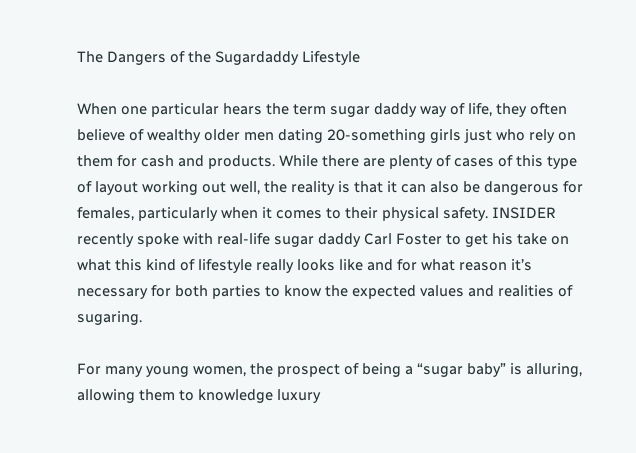The Dangers of the Sugardaddy Lifestyle

When one particular hears the term sugar daddy way of life, they often believe of wealthy older men dating 20-something girls just who rely on them for cash and products. While there are plenty of cases of this type of layout working out well, the reality is that it can also be dangerous for females, particularly when it comes to their physical safety. INSIDER recently spoke with real-life sugar daddy Carl Foster to get his take on what this kind of lifestyle really looks like and for what reason it’s necessary for both parties to know the expected values and realities of sugaring.

For many young women, the prospect of being a “sugar baby” is alluring, allowing them to knowledge luxury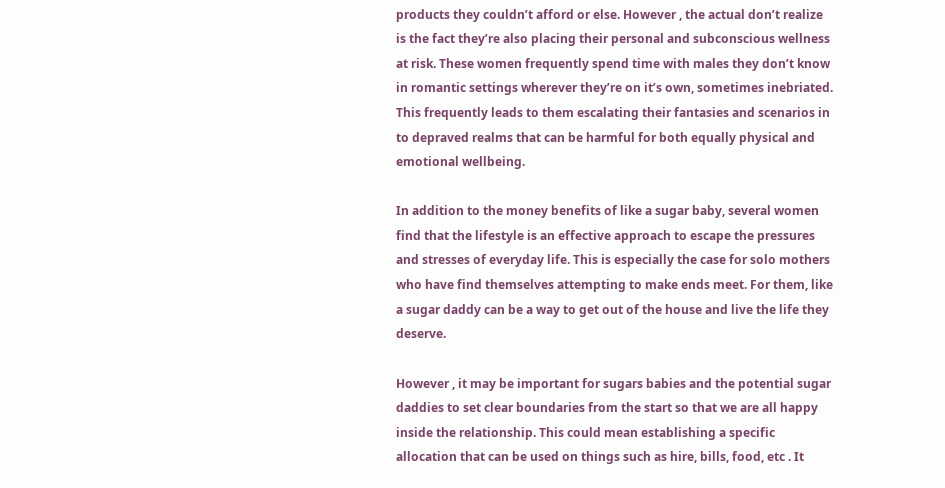products they couldn’t afford or else. However , the actual don’t realize is the fact they’re also placing their personal and subconscious wellness at risk. These women frequently spend time with males they don’t know in romantic settings wherever they’re on it’s own, sometimes inebriated. This frequently leads to them escalating their fantasies and scenarios in to depraved realms that can be harmful for both equally physical and emotional wellbeing.

In addition to the money benefits of like a sugar baby, several women find that the lifestyle is an effective approach to escape the pressures and stresses of everyday life. This is especially the case for solo mothers who have find themselves attempting to make ends meet. For them, like a sugar daddy can be a way to get out of the house and live the life they deserve.

However , it may be important for sugars babies and the potential sugar daddies to set clear boundaries from the start so that we are all happy inside the relationship. This could mean establishing a specific allocation that can be used on things such as hire, bills, food, etc . It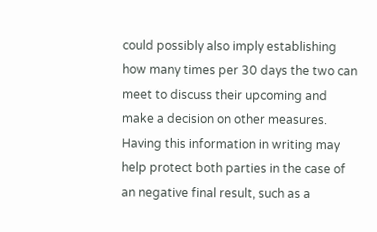could possibly also imply establishing how many times per 30 days the two can meet to discuss their upcoming and make a decision on other measures. Having this information in writing may help protect both parties in the case of an negative final result, such as a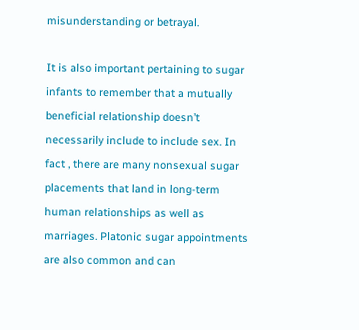misunderstanding or betrayal.

It is also important pertaining to sugar infants to remember that a mutually beneficial relationship doesn’t necessarily include to include sex. In fact , there are many nonsexual sugar placements that land in long-term human relationships as well as marriages. Platonic sugar appointments are also common and can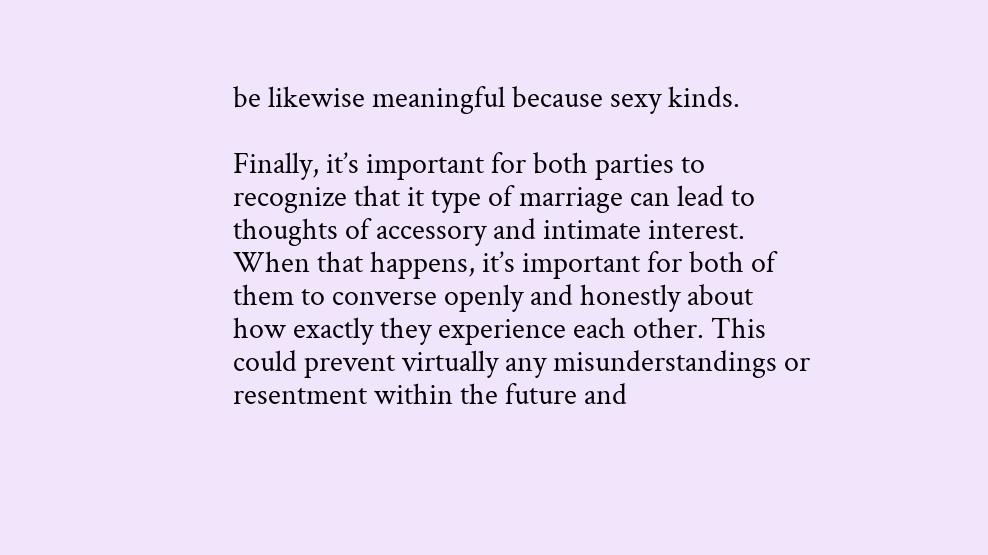be likewise meaningful because sexy kinds.

Finally, it’s important for both parties to recognize that it type of marriage can lead to thoughts of accessory and intimate interest. When that happens, it’s important for both of them to converse openly and honestly about how exactly they experience each other. This could prevent virtually any misunderstandings or resentment within the future and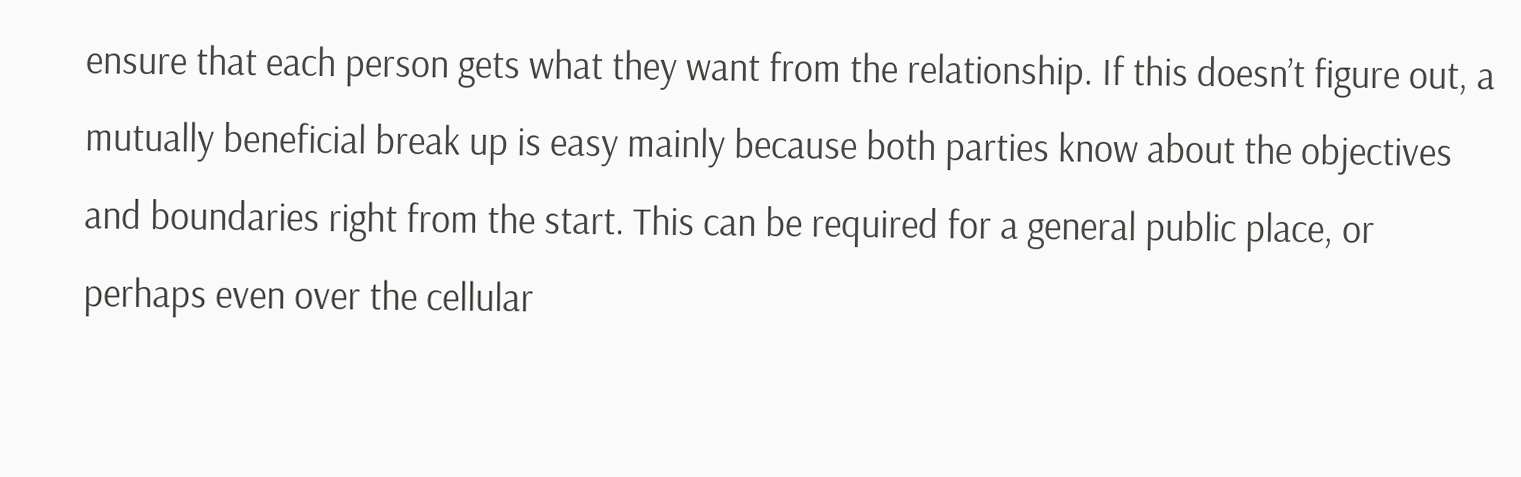ensure that each person gets what they want from the relationship. If this doesn’t figure out, a mutually beneficial break up is easy mainly because both parties know about the objectives and boundaries right from the start. This can be required for a general public place, or perhaps even over the cellular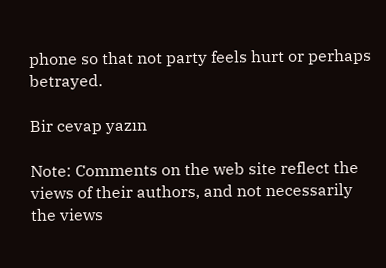phone so that not party feels hurt or perhaps betrayed.

Bir cevap yazın

Note: Comments on the web site reflect the views of their authors, and not necessarily the views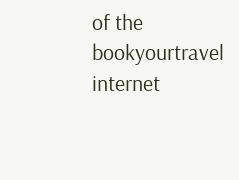of the bookyourtravel internet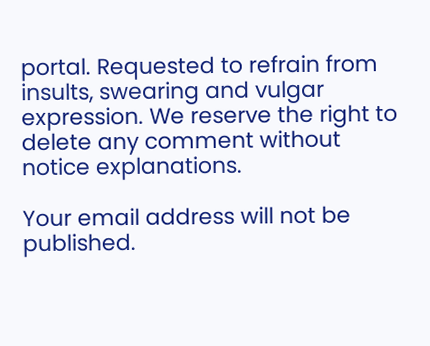portal. Requested to refrain from insults, swearing and vulgar expression. We reserve the right to delete any comment without notice explanations.

Your email address will not be published.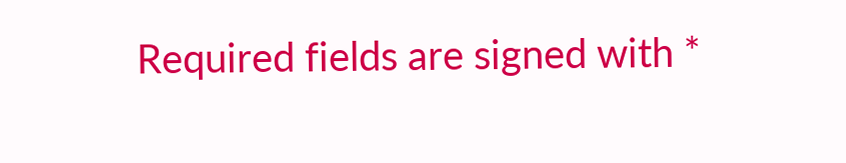Required fields are signed with *